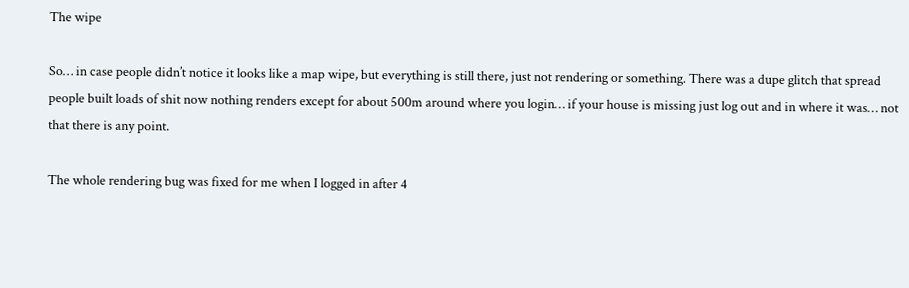The wipe

So… in case people didn’t notice it looks like a map wipe, but everything is still there, just not rendering or something. There was a dupe glitch that spread people built loads of shit now nothing renders except for about 500m around where you login… if your house is missing just log out and in where it was… not that there is any point.

The whole rendering bug was fixed for me when I logged in after 4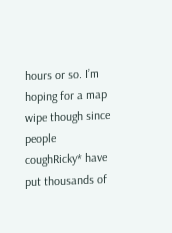hours or so. I’m hoping for a map wipe though since people coughRicky* have put thousands of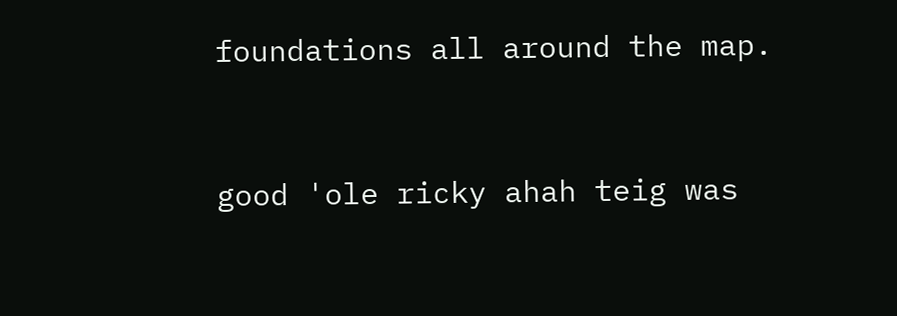foundations all around the map.


good 'ole ricky ahah teig was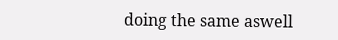doing the same aswell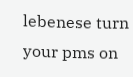lebenese turn your pms on